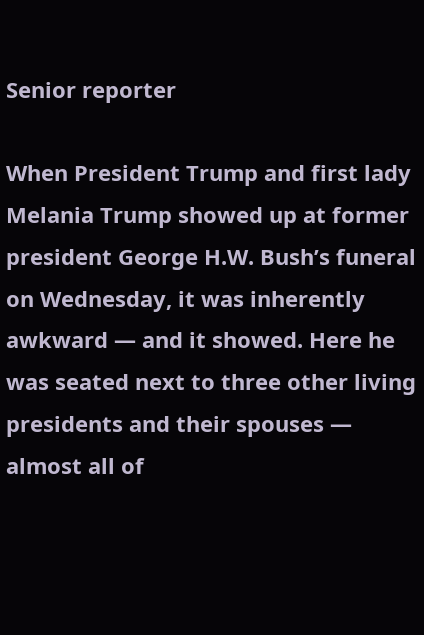Senior reporter

When President Trump and first lady Melania Trump showed up at former president George H.W. Bush’s funeral on Wednesday, it was inherently awkward — and it showed. Here he was seated next to three other living presidents and their spouses — almost all of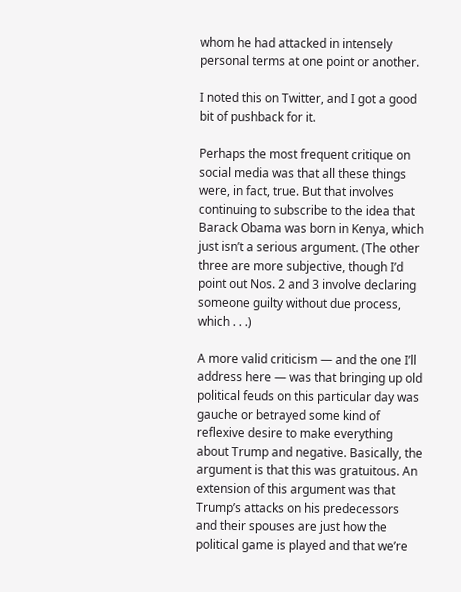whom he had attacked in intensely personal terms at one point or another.

I noted this on Twitter, and I got a good bit of pushback for it.

Perhaps the most frequent critique on social media was that all these things were, in fact, true. But that involves continuing to subscribe to the idea that Barack Obama was born in Kenya, which just isn’t a serious argument. (The other three are more subjective, though I’d point out Nos. 2 and 3 involve declaring someone guilty without due process, which . . .)

A more valid criticism — and the one I’ll address here — was that bringing up old political feuds on this particular day was gauche or betrayed some kind of reflexive desire to make everything about Trump and negative. Basically, the argument is that this was gratuitous. An extension of this argument was that Trump’s attacks on his predecessors and their spouses are just how the political game is played and that we’re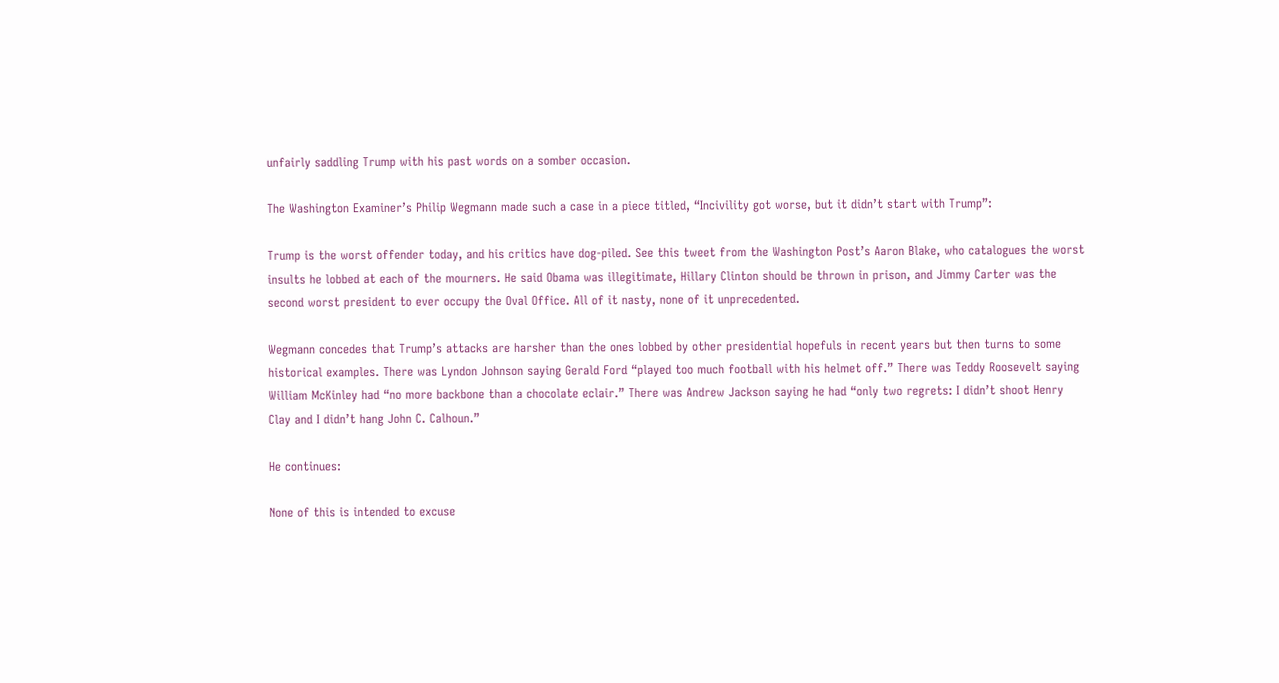unfairly saddling Trump with his past words on a somber occasion.

The Washington Examiner’s Philip Wegmann made such a case in a piece titled, “Incivility got worse, but it didn’t start with Trump”:

Trump is the worst offender today, and his critics have dog-piled. See this tweet from the Washington Post’s Aaron Blake, who catalogues the worst insults he lobbed at each of the mourners. He said Obama was illegitimate, Hillary Clinton should be thrown in prison, and Jimmy Carter was the second worst president to ever occupy the Oval Office. All of it nasty, none of it unprecedented.

Wegmann concedes that Trump’s attacks are harsher than the ones lobbed by other presidential hopefuls in recent years but then turns to some historical examples. There was Lyndon Johnson saying Gerald Ford “played too much football with his helmet off.” There was Teddy Roosevelt saying William McKinley had “no more backbone than a chocolate eclair.” There was Andrew Jackson saying he had “only two regrets: I didn’t shoot Henry Clay and I didn’t hang John C. Calhoun.”

He continues:

None of this is intended to excuse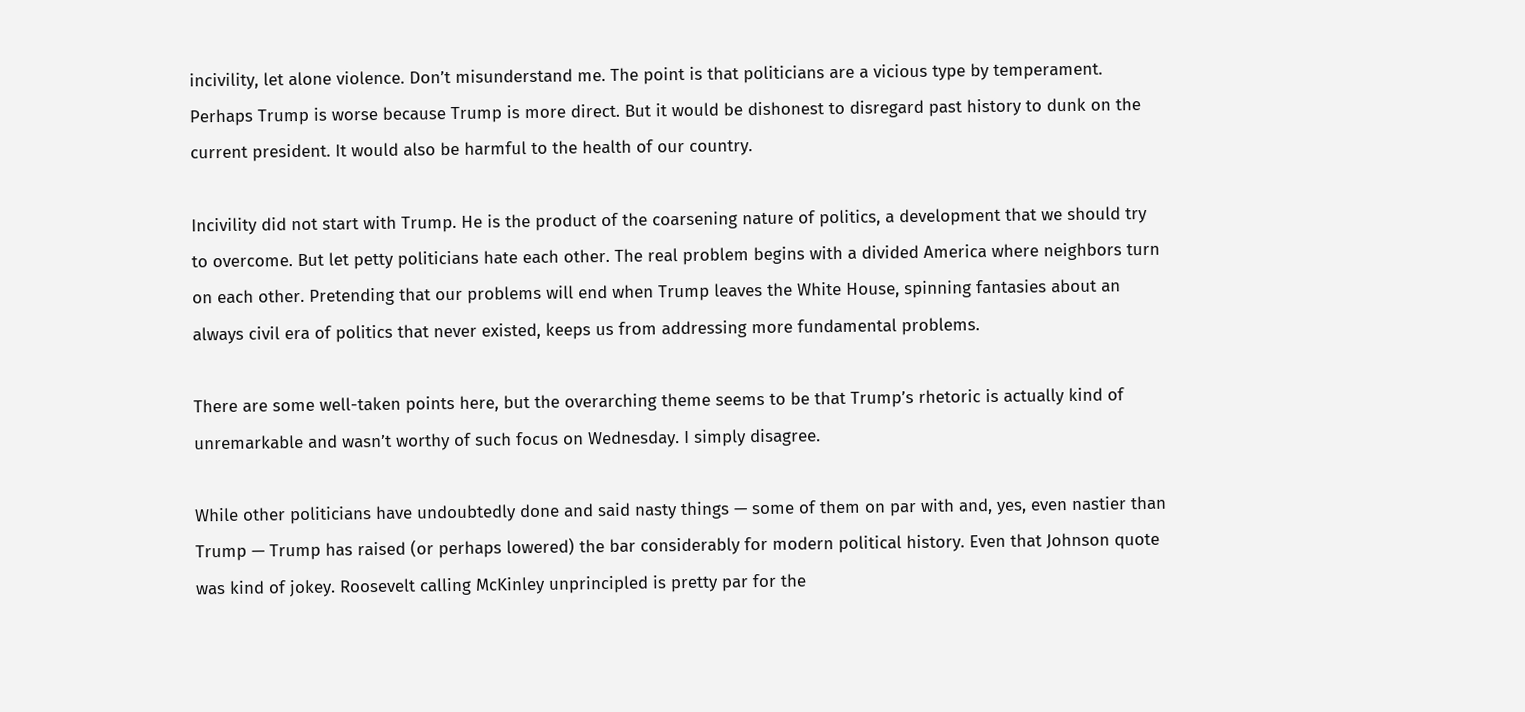incivility, let alone violence. Don’t misunderstand me. The point is that politicians are a vicious type by temperament. Perhaps Trump is worse because Trump is more direct. But it would be dishonest to disregard past history to dunk on the current president. It would also be harmful to the health of our country.

Incivility did not start with Trump. He is the product of the coarsening nature of politics, a development that we should try to overcome. But let petty politicians hate each other. The real problem begins with a divided America where neighbors turn on each other. Pretending that our problems will end when Trump leaves the White House, spinning fantasies about an always civil era of politics that never existed, keeps us from addressing more fundamental problems.

There are some well-taken points here, but the overarching theme seems to be that Trump’s rhetoric is actually kind of unremarkable and wasn’t worthy of such focus on Wednesday. I simply disagree.

While other politicians have undoubtedly done and said nasty things — some of them on par with and, yes, even nastier than Trump — Trump has raised (or perhaps lowered) the bar considerably for modern political history. Even that Johnson quote was kind of jokey. Roosevelt calling McKinley unprincipled is pretty par for the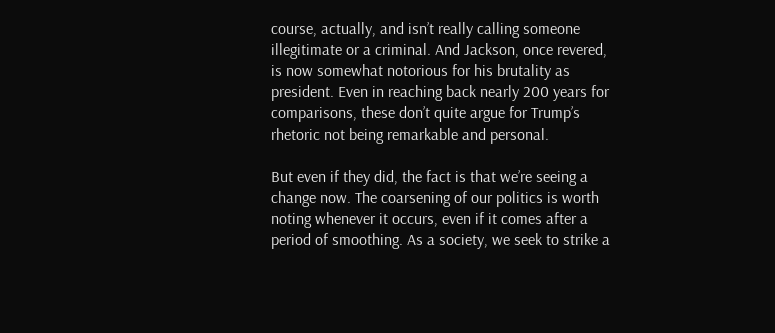course, actually, and isn’t really calling someone illegitimate or a criminal. And Jackson, once revered, is now somewhat notorious for his brutality as president. Even in reaching back nearly 200 years for comparisons, these don’t quite argue for Trump’s rhetoric not being remarkable and personal.

But even if they did, the fact is that we’re seeing a change now. The coarsening of our politics is worth noting whenever it occurs, even if it comes after a period of smoothing. As a society, we seek to strike a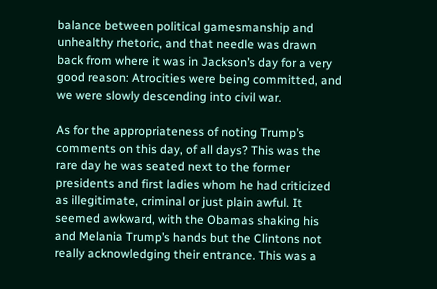balance between political gamesmanship and unhealthy rhetoric, and that needle was drawn back from where it was in Jackson’s day for a very good reason: Atrocities were being committed, and we were slowly descending into civil war.

As for the appropriateness of noting Trump’s comments on this day, of all days? This was the rare day he was seated next to the former presidents and first ladies whom he had criticized as illegitimate, criminal or just plain awful. It seemed awkward, with the Obamas shaking his and Melania Trump’s hands but the Clintons not really acknowledging their entrance. This was a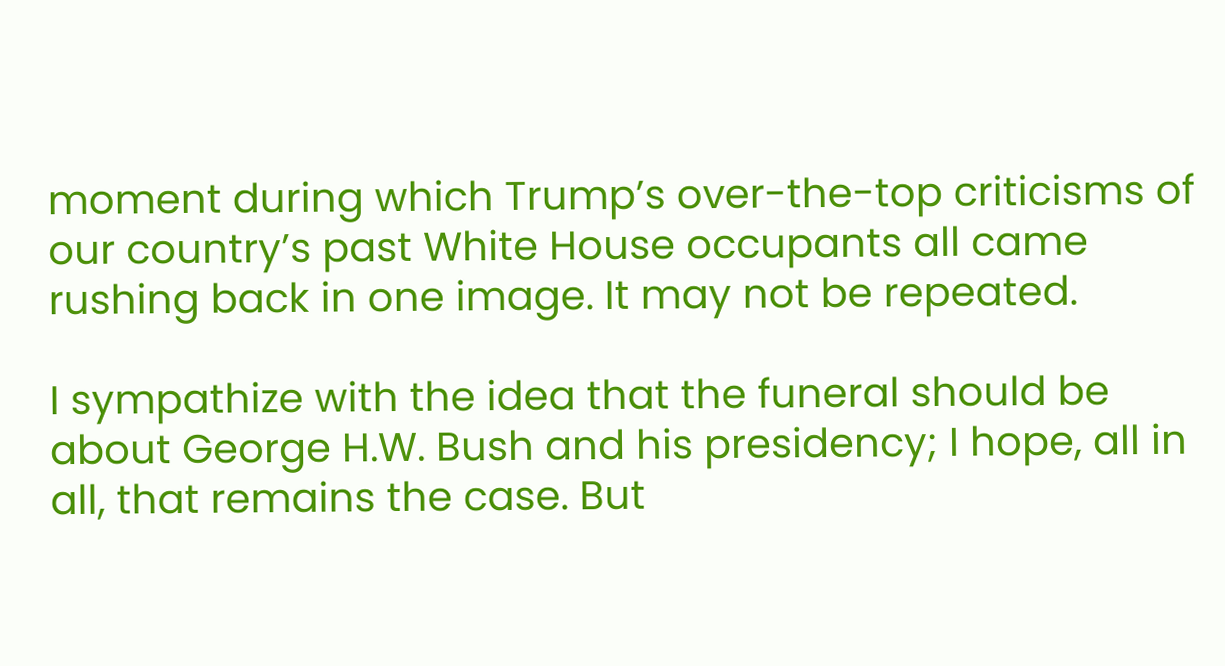moment during which Trump’s over-the-top criticisms of our country’s past White House occupants all came rushing back in one image. It may not be repeated.

I sympathize with the idea that the funeral should be about George H.W. Bush and his presidency; I hope, all in all, that remains the case. But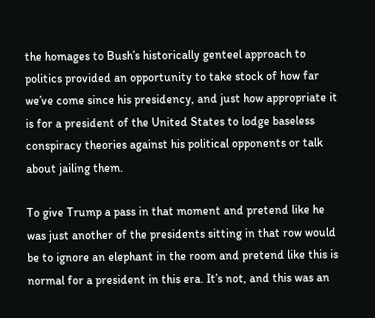the homages to Bush’s historically genteel approach to politics provided an opportunity to take stock of how far we’ve come since his presidency, and just how appropriate it is for a president of the United States to lodge baseless conspiracy theories against his political opponents or talk about jailing them.

To give Trump a pass in that moment and pretend like he was just another of the presidents sitting in that row would be to ignore an elephant in the room and pretend like this is normal for a president in this era. It’s not, and this was an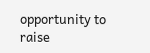opportunity to raise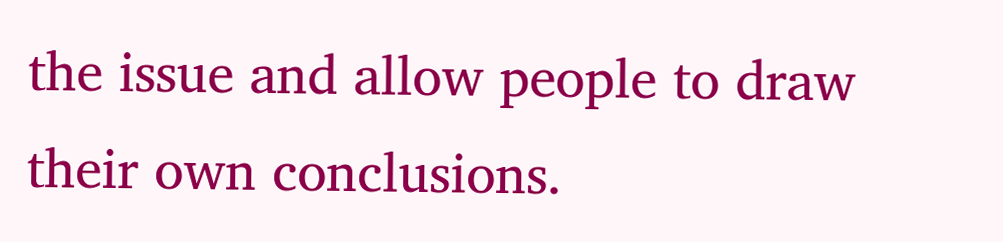the issue and allow people to draw their own conclusions.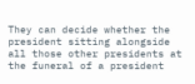They can decide whether the president sitting alongside all those other presidents at the funeral of a president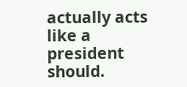actually acts like a president should.